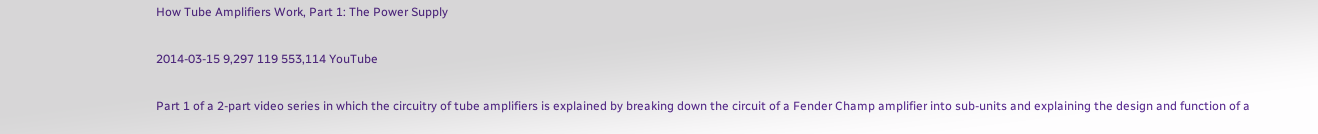How Tube Amplifiers Work, Part 1: The Power Supply

2014-03-15 9,297 119 553,114 YouTube

Part 1 of a 2-part video series in which the circuitry of tube amplifiers is explained by breaking down the circuit of a Fender Champ amplifier into sub-units and explaining the design and function of a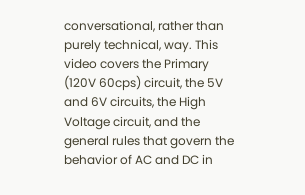conversational, rather than purely technical, way. This video covers the Primary (120V 60cps) circuit, the 5V and 6V circuits, the High Voltage circuit, and the general rules that govern the behavior of AC and DC in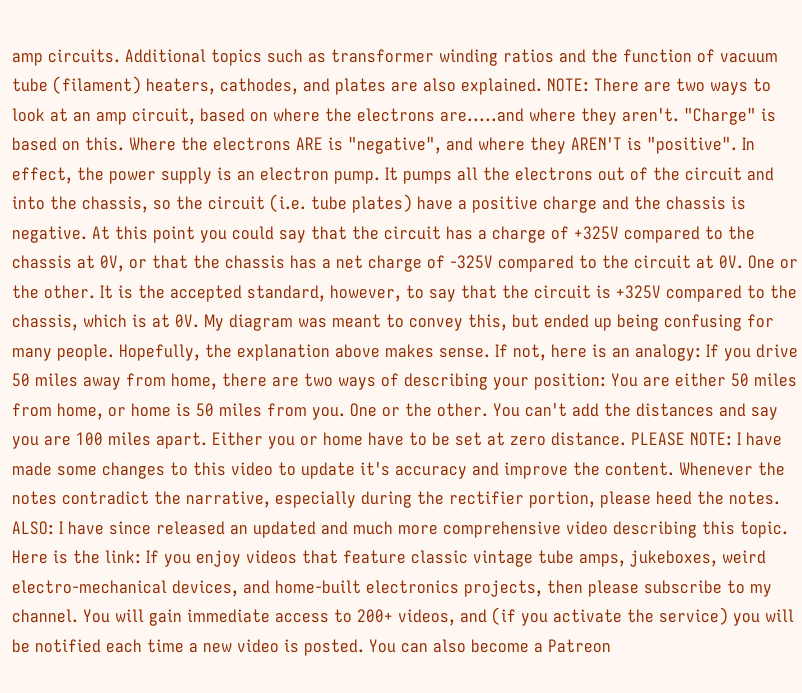amp circuits. Additional topics such as transformer winding ratios and the function of vacuum tube (filament) heaters, cathodes, and plates are also explained. NOTE: There are two ways to look at an amp circuit, based on where the electrons are.....and where they aren't. "Charge" is based on this. Where the electrons ARE is "negative", and where they AREN'T is "positive". In effect, the power supply is an electron pump. It pumps all the electrons out of the circuit and into the chassis, so the circuit (i.e. tube plates) have a positive charge and the chassis is negative. At this point you could say that the circuit has a charge of +325V compared to the chassis at 0V, or that the chassis has a net charge of -325V compared to the circuit at 0V. One or the other. It is the accepted standard, however, to say that the circuit is +325V compared to the chassis, which is at 0V. My diagram was meant to convey this, but ended up being confusing for many people. Hopefully, the explanation above makes sense. If not, here is an analogy: If you drive 50 miles away from home, there are two ways of describing your position: You are either 50 miles from home, or home is 50 miles from you. One or the other. You can't add the distances and say you are 100 miles apart. Either you or home have to be set at zero distance. PLEASE NOTE: I have made some changes to this video to update it's accuracy and improve the content. Whenever the notes contradict the narrative, especially during the rectifier portion, please heed the notes. ALSO: I have since released an updated and much more comprehensive video describing this topic. Here is the link: If you enjoy videos that feature classic vintage tube amps, jukeboxes, weird electro-mechanical devices, and home-built electronics projects, then please subscribe to my channel. You will gain immediate access to 200+ videos, and (if you activate the service) you will be notified each time a new video is posted. You can also become a Patreon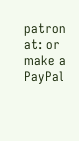patron at: or make a PayPal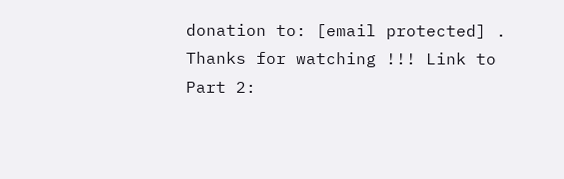donation to: [email protected] . Thanks for watching !!! Link to Part 2: